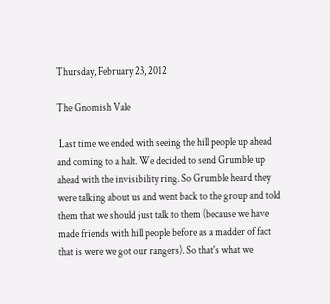Thursday, February 23, 2012

The Gnomish Vale

 Last time we ended with seeing the hill people up ahead and coming to a halt. We decided to send Grumble up ahead with the invisibility ring. So Grumble heard they were talking about us and went back to the group and told them that we should just talk to them (because we have made friends with hill people before as a madder of fact that is were we got our rangers). So that's what we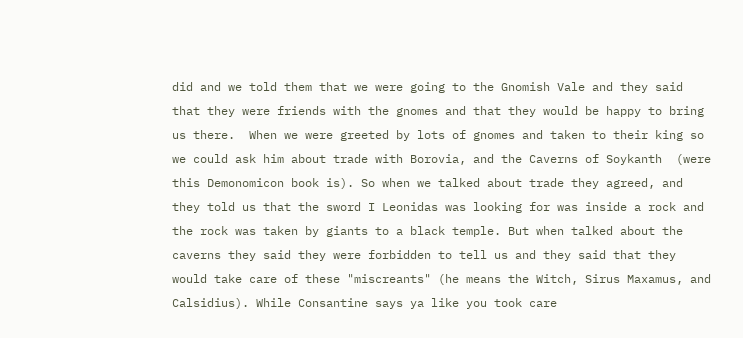did and we told them that we were going to the Gnomish Vale and they said that they were friends with the gnomes and that they would be happy to bring us there.  When we were greeted by lots of gnomes and taken to their king so we could ask him about trade with Borovia, and the Caverns of Soykanth  (were this Demonomicon book is). So when we talked about trade they agreed, and they told us that the sword I Leonidas was looking for was inside a rock and the rock was taken by giants to a black temple. But when talked about the caverns they said they were forbidden to tell us and they said that they would take care of these "miscreants" (he means the Witch, Sirus Maxamus, and Calsidius). While Consantine says ya like you took care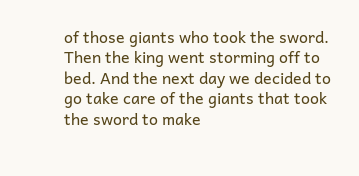of those giants who took the sword.  Then the king went storming off to bed. And the next day we decided to go take care of the giants that took the sword to make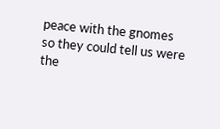peace with the gnomes so they could tell us were the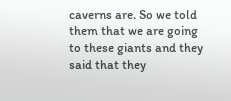caverns are. So we told them that we are going to these giants and they said that they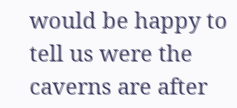would be happy to tell us were the caverns are after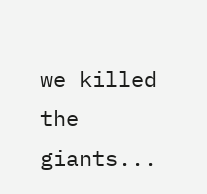we killed the giants...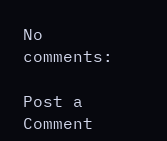No comments:

Post a Comment